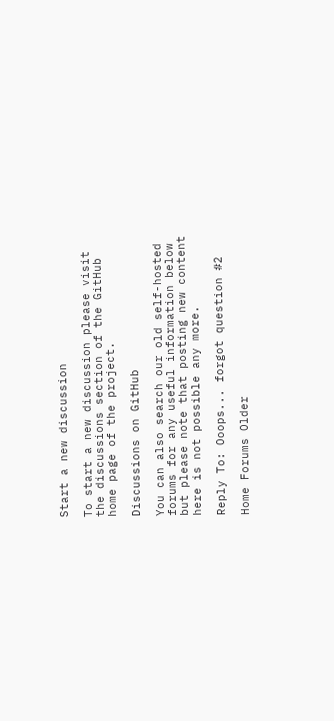Start a new discussion

To start a new discussion please visit the discussions section of the GitHub home page of the project.

Discussions on GitHub

You can also search our old self-hosted forums for any useful information below but please note that posting new content here is not possible any more.

Reply To: Ooops... forgot question #2

Home Forums Older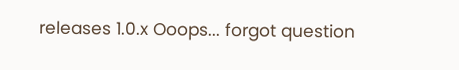releases 1.0.x Ooops... forgot question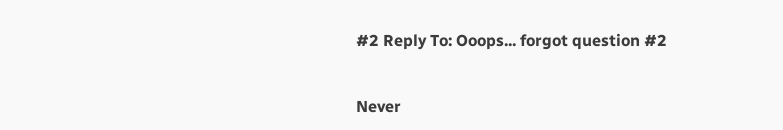#2 Reply To: Ooops... forgot question #2


Never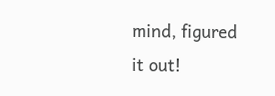mind, figured it out!